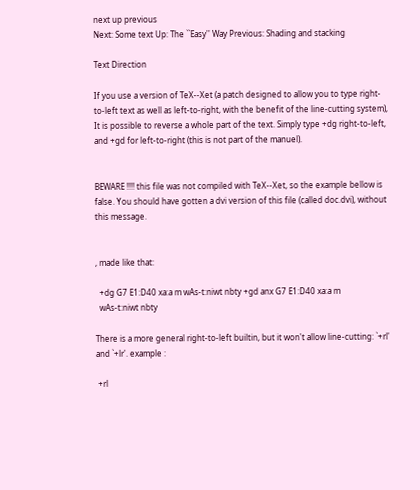next up previous
Next: Some text Up: The ``Easy'' Way Previous: Shading and stacking

Text Direction

If you use a version of TeX--Xet (a patch designed to allow you to type right-to-left text as well as left-to-right, with the benefit of the line-cutting system), It is possible to reverse a whole part of the text. Simply type +dg right-to-left, and +gd for left-to-right (this is not part of the manuel).


BEWARE !!!! this file was not compiled with TeX--Xet, so the example bellow is false. You should have gotten a dvi version of this file (called doc.dvi), without this message.


, made like that:

  +dg G7 E1:D40 xa:a m wAs-t:niwt nbty +gd anx G7 E1:D40 xa:a m
  wAs-t:niwt nbty

There is a more general right-to-left builtin, but it won't allow line-cutting: `+rl' and `+lr'. example :

 +rl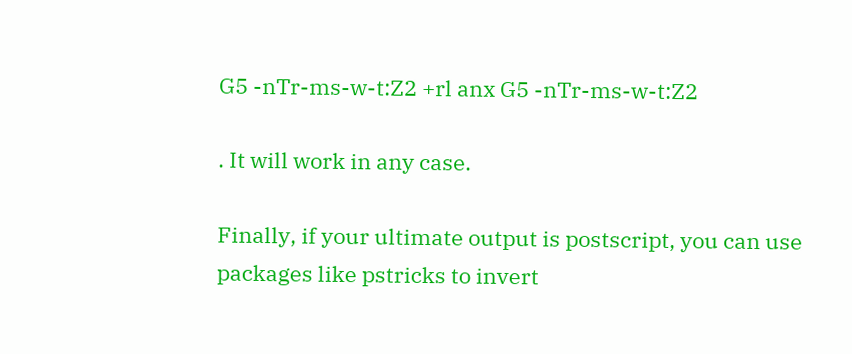G5 -nTr-ms-w-t:Z2 +rl anx G5 -nTr-ms-w-t:Z2

. It will work in any case.

Finally, if your ultimate output is postscript, you can use packages like pstricks to invert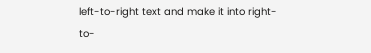left-to-right text and make it into right-to-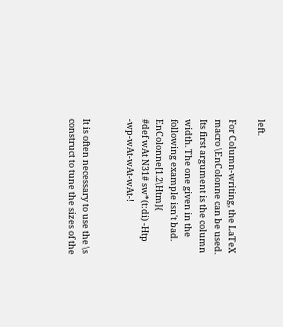left.

For Column-writing, the LaTeX macro \EnColonne can be used. Its first argument is the column width. The one given in the following example isn't bad. EnColonne[1.2\Htm]{
#def wAt N31# sw*(t:di) -Htp -wp-wAt-wAt-wAt-!


It is often necessary to use the \s construct to tune the sizes of the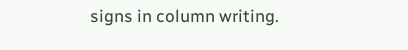signs in column writing.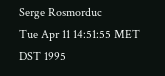Serge Rosmorduc
Tue Apr 11 14:51:55 MET DST 1995